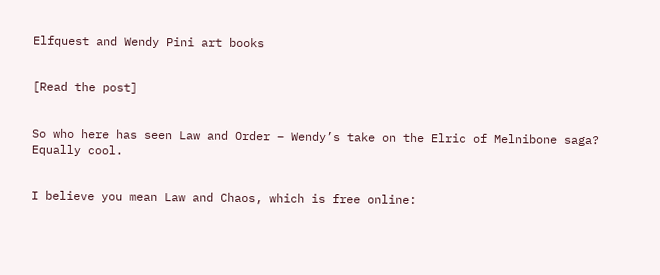Elfquest and Wendy Pini art books


[Read the post]


So who here has seen Law and Order – Wendy’s take on the Elric of Melnibone saga? Equally cool.


I believe you mean Law and Chaos, which is free online: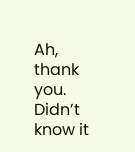Ah, thank you. Didn’t know it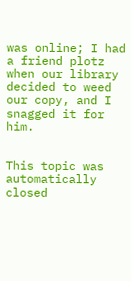was online; I had a friend plotz when our library decided to weed our copy, and I snagged it for him.


This topic was automatically closed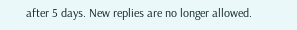after 5 days. New replies are no longer allowed.